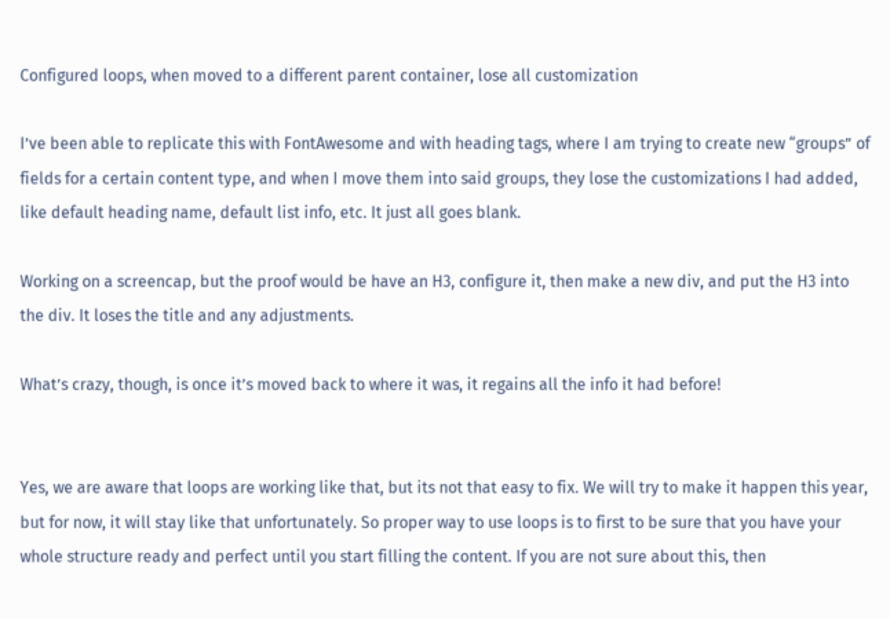Configured loops, when moved to a different parent container, lose all customization

I’ve been able to replicate this with FontAwesome and with heading tags, where I am trying to create new “groups” of fields for a certain content type, and when I move them into said groups, they lose the customizations I had added, like default heading name, default list info, etc. It just all goes blank.

Working on a screencap, but the proof would be have an H3, configure it, then make a new div, and put the H3 into the div. It loses the title and any adjustments.

What’s crazy, though, is once it’s moved back to where it was, it regains all the info it had before!


Yes, we are aware that loops are working like that, but its not that easy to fix. We will try to make it happen this year, but for now, it will stay like that unfortunately. So proper way to use loops is to first to be sure that you have your whole structure ready and perfect until you start filling the content. If you are not sure about this, then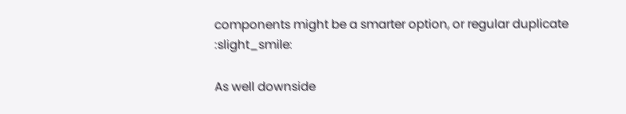components might be a smarter option, or regular duplicate :slight_smile:

As well downside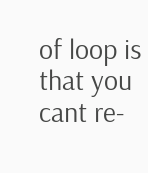of loop is that you cant re-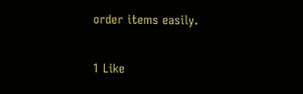order items easily.

1 Like